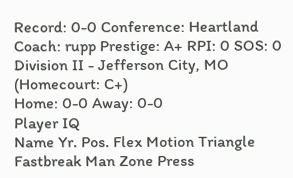Record: 0-0 Conference: Heartland Coach: rupp Prestige: A+ RPI: 0 SOS: 0
Division II - Jefferson City, MO (Homecourt: C+)
Home: 0-0 Away: 0-0
Player IQ
Name Yr. Pos. Flex Motion Triangle Fastbreak Man Zone Press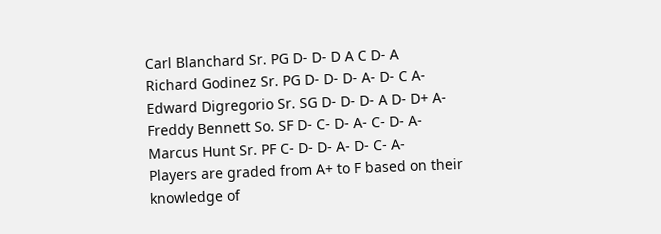Carl Blanchard Sr. PG D- D- D A C D- A
Richard Godinez Sr. PG D- D- D- A- D- C A-
Edward Digregorio Sr. SG D- D- D- A D- D+ A-
Freddy Bennett So. SF D- C- D- A- C- D- A-
Marcus Hunt Sr. PF C- D- D- A- D- C- A-
Players are graded from A+ to F based on their knowledge of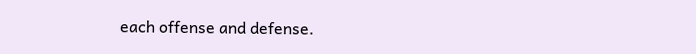each offense and defense.